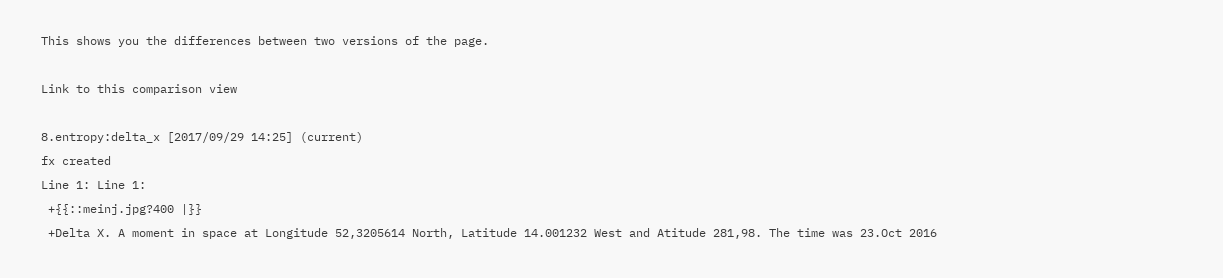This shows you the differences between two versions of the page.

Link to this comparison view

8.entropy:delta_x [2017/09/29 14:25] (current)
fx created
Line 1: Line 1:
 +{{::meinj.jpg?400 |}}
 +Delta X. A moment in space at Longitude 52,3205614 North, Latitude 14.001232 West and Atitude 281,98. The time was 23.Oct 2016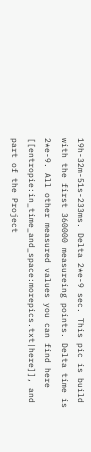19h-32m-51s-233ms. Delta 2*e-9 sec. This pic is build with the first 360000 measureing points. Delta time is 2*e-9. All other measured values you can find here [[entropie:in_time_and_space:morepics.txt|here]], and part of the Project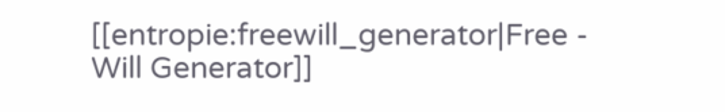[[entropie:freewill_generator|Free - Will Generator]]